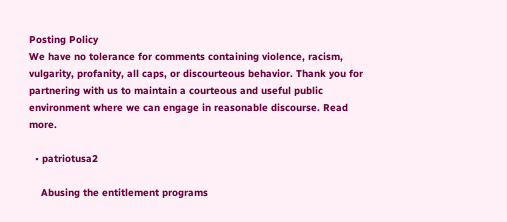Posting Policy
We have no tolerance for comments containing violence, racism, vulgarity, profanity, all caps, or discourteous behavior. Thank you for partnering with us to maintain a courteous and useful public environment where we can engage in reasonable discourse. Read more.

  • patriotusa2

    Abusing the entitlement programs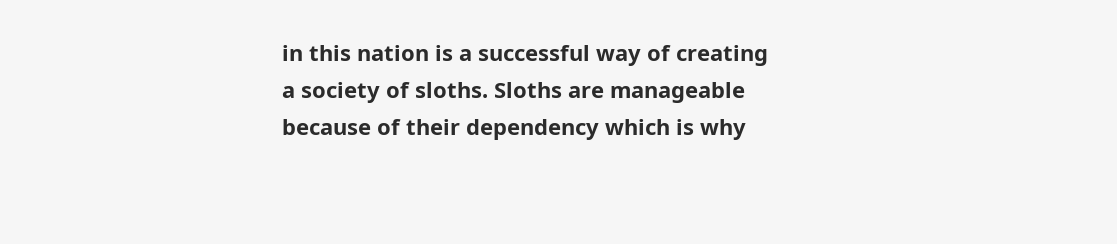in this nation is a successful way of creating a society of sloths. Sloths are manageable because of their dependency which is why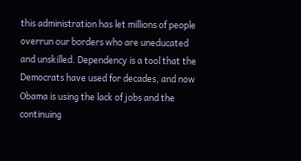this administration has let millions of people overrun our borders who are uneducated and unskilled. Dependency is a tool that the Democrats have used for decades, and now Obama is using the lack of jobs and the continuing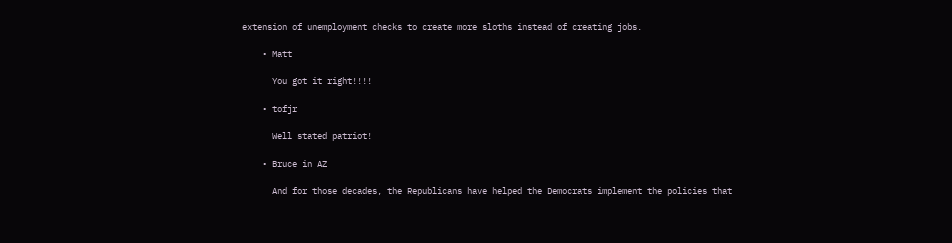extension of unemployment checks to create more sloths instead of creating jobs.

    • Matt

      You got it right!!!!

    • tofjr

      Well stated patriot!

    • Bruce in AZ

      And for those decades, the Republicans have helped the Democrats implement the policies that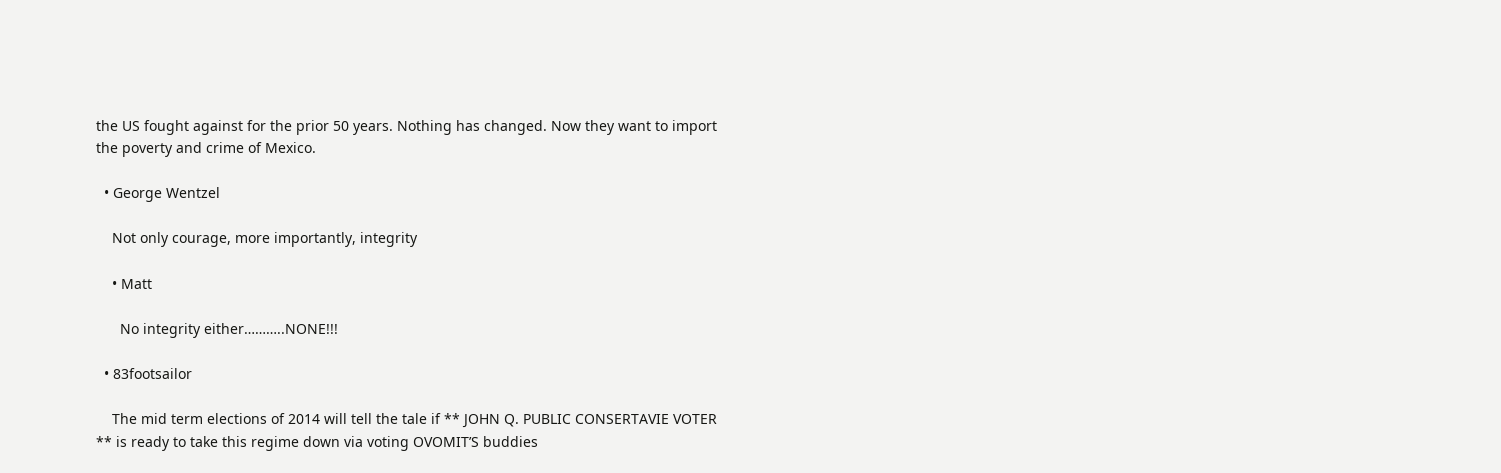the US fought against for the prior 50 years. Nothing has changed. Now they want to import the poverty and crime of Mexico.

  • George Wentzel

    Not only courage, more importantly, integrity

    • Matt

      No integrity either………..NONE!!!

  • 83footsailor

    The mid term elections of 2014 will tell the tale if ** JOHN Q. PUBLIC CONSERTAVIE VOTER ** is ready to take this regime down via voting OVOMIT’S buddies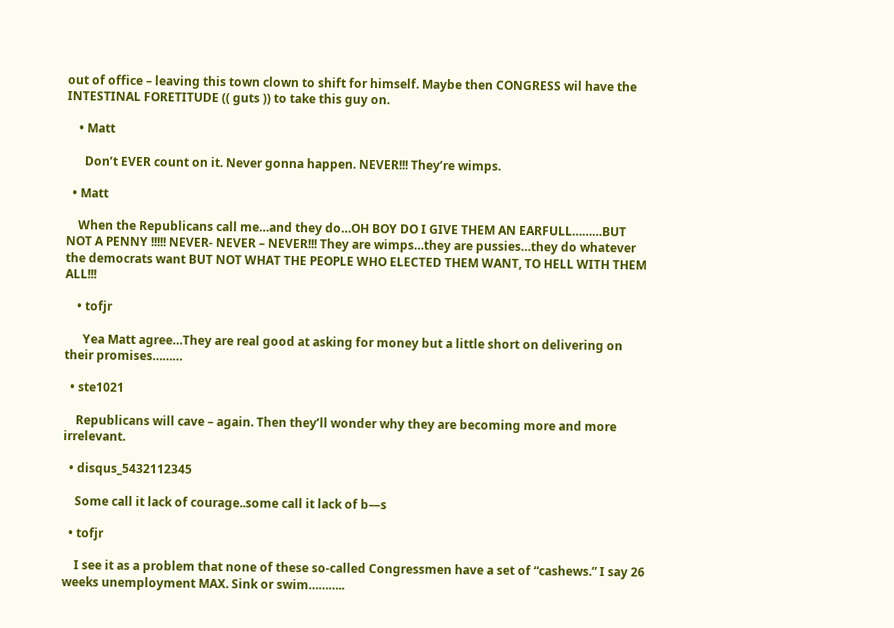out of office – leaving this town clown to shift for himself. Maybe then CONGRESS wil have the INTESTINAL FORETITUDE (( guts )) to take this guy on.

    • Matt

      Don’t EVER count on it. Never gonna happen. NEVER!!! They’re wimps.

  • Matt

    When the Republicans call me…and they do…OH BOY DO I GIVE THEM AN EARFULL………BUT NOT A PENNY !!!!! NEVER- NEVER – NEVER!!! They are wimps…they are pussies…they do whatever the democrats want BUT NOT WHAT THE PEOPLE WHO ELECTED THEM WANT, TO HELL WITH THEM ALL!!!

    • tofjr

      Yea Matt agree…They are real good at asking for money but a little short on delivering on their promises………

  • ste1021

    Republicans will cave – again. Then they’ll wonder why they are becoming more and more irrelevant.

  • disqus_5432112345

    Some call it lack of courage..some call it lack of b—s

  • tofjr

    I see it as a problem that none of these so-called Congressmen have a set of “cashews.” I say 26 weeks unemployment MAX. Sink or swim………..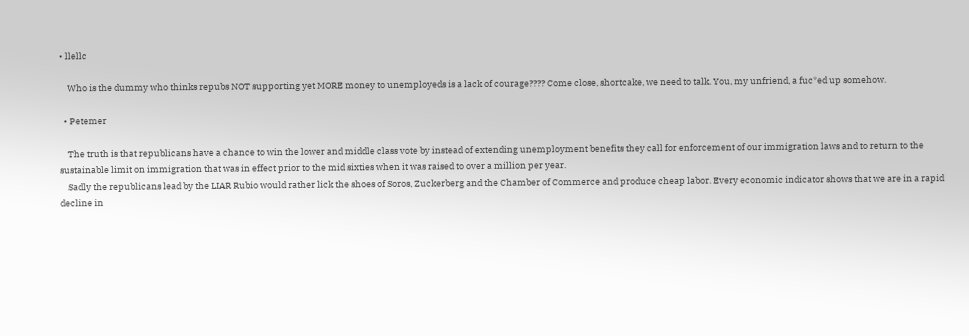• llellc

    Who is the dummy who thinks repubs NOT supporting yet MORE money to unemployeds is a lack of courage???? Come close, shortcake, we need to talk. You, my unfriend, a fuc*ed up somehow.

  • Petemer

    The truth is that republicans have a chance to win the lower and middle class vote by instead of extending unemployment benefits they call for enforcement of our immigration laws and to return to the sustainable limit on immigration that was in effect prior to the mid sixties when it was raised to over a million per year.
    Sadly the republicans lead by the LIAR Rubio would rather lick the shoes of Soros, Zuckerberg and the Chamber of Commerce and produce cheap labor. Every economic indicator shows that we are in a rapid decline in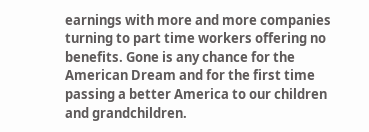earnings with more and more companies turning to part time workers offering no benefits. Gone is any chance for the American Dream and for the first time passing a better America to our children and grandchildren.